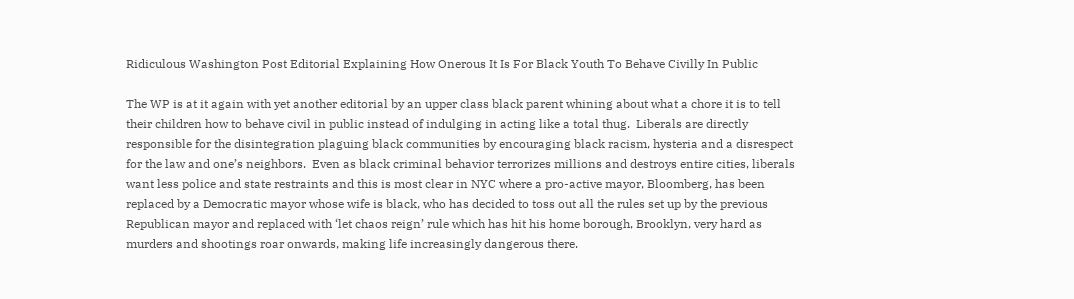Ridiculous Washington Post Editorial Explaining How Onerous It Is For Black Youth To Behave Civilly In Public

The WP is at it again with yet another editorial by an upper class black parent whining about what a chore it is to tell their children how to behave civil in public instead of indulging in acting like a total thug.  Liberals are directly responsible for the disintegration plaguing black communities by encouraging black racism, hysteria and a disrespect for the law and one’s neighbors.  Even as black criminal behavior terrorizes millions and destroys entire cities, liberals want less police and state restraints and this is most clear in NYC where a pro-active mayor, Bloomberg, has been replaced by a Democratic mayor whose wife is black, who has decided to toss out all the rules set up by the previous Republican mayor and replaced with ‘let chaos reign’ rule which has hit his home borough, Brooklyn, very hard as murders and shootings roar onwards, making life increasingly dangerous there.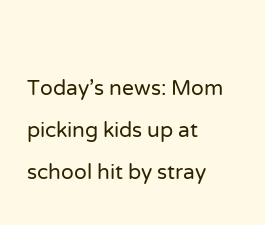Today’s news: Mom picking kids up at school hit by stray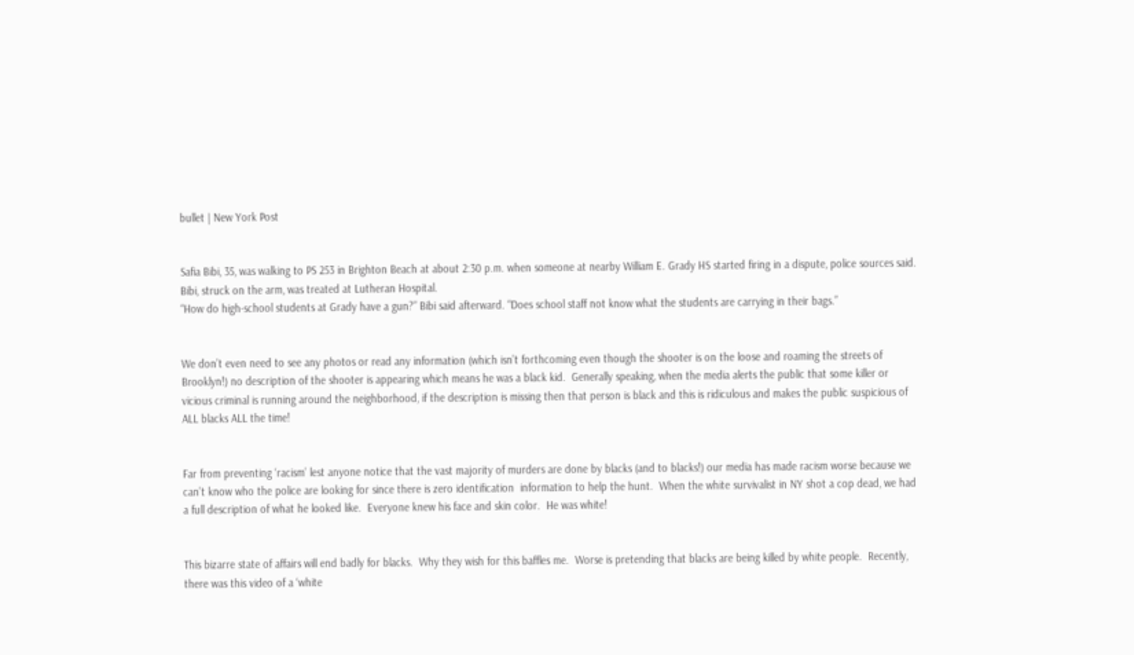bullet | New York Post


Safia Bibi, 35, was walking to PS 253 in Brighton Beach at about 2:30 p.m. when someone at nearby William E. Grady HS started firing in a dispute, police sources said.
Bibi, struck on the arm, was treated at Lutheran Hospital.
“How do high-school students at Grady have a gun?” Bibi said afterward. “Does school staff not know what the students are carrying in their bags.”


We don’t even need to see any photos or read any information (which isn’t forthcoming even though the shooter is on the loose and roaming the streets of Brooklyn!) no description of the shooter is appearing which means he was a black kid.  Generally speaking, when the media alerts the public that some killer or vicious criminal is running around the neighborhood, if the description is missing then that person is black and this is ridiculous and makes the public suspicious of ALL blacks ALL the time!


Far from preventing ‘racism’ lest anyone notice that the vast majority of murders are done by blacks (and to blacks!) our media has made racism worse because we can’t know who the police are looking for since there is zero identification  information to help the hunt.  When the white survivalist in NY shot a cop dead, we had a full description of what he looked like.  Everyone knew his face and skin color.  He was white!


This bizarre state of affairs will end badly for blacks.  Why they wish for this baffles me.  Worse is pretending that blacks are being killed by white people.  Recently, there was this video of a ‘white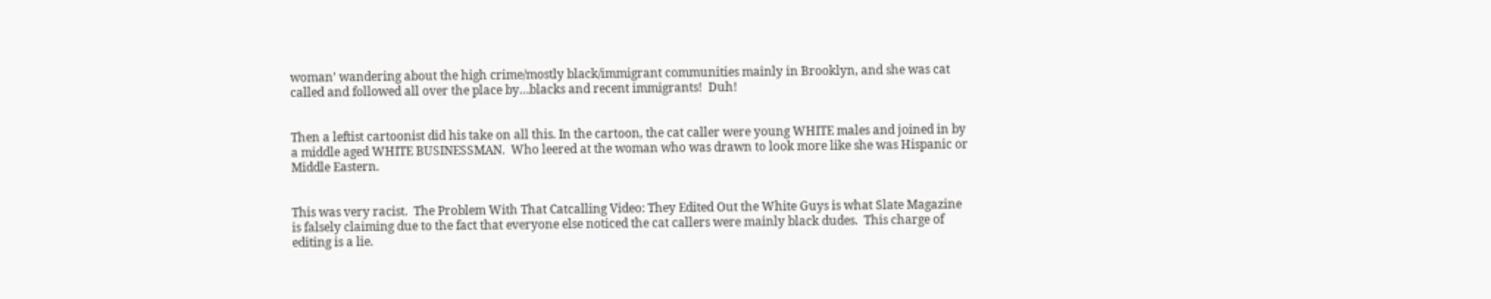woman’ wandering about the high crime/mostly black/immigrant communities mainly in Brooklyn, and she was cat called and followed all over the place by…blacks and recent immigrants!  Duh!


Then a leftist cartoonist did his take on all this. In the cartoon, the cat caller were young WHITE males and joined in by a middle aged WHITE BUSINESSMAN.  Who leered at the woman who was drawn to look more like she was Hispanic or Middle Eastern.


This was very racist.  The Problem With That Catcalling Video: They Edited Out the White Guys is what Slate Magazine is falsely claiming due to the fact that everyone else noticed the cat callers were mainly black dudes.  This charge of editing is a lie.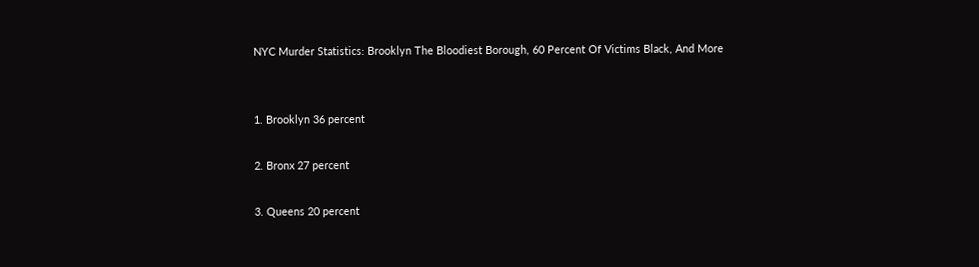NYC Murder Statistics: Brooklyn The Bloodiest Borough, 60 Percent Of Victims Black, And More


1. Brooklyn 36 percent

2. Bronx 27 percent

3. Queens 20 percent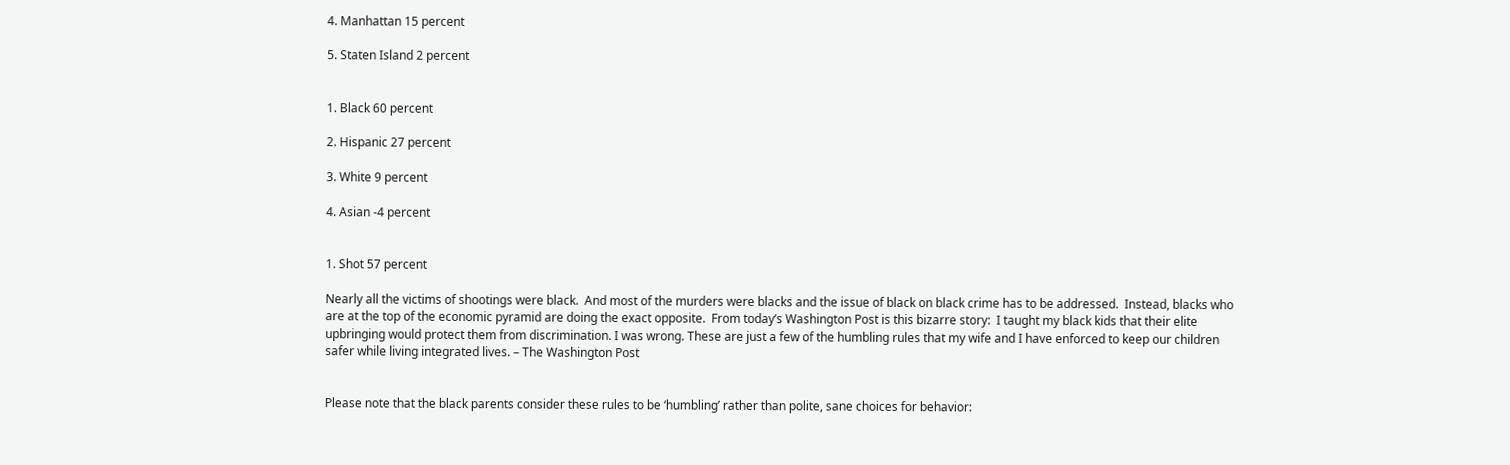4. Manhattan 15 percent

5. Staten Island 2 percent


1. Black 60 percent

2. Hispanic 27 percent

3. White 9 percent

4. Asian -4 percent


1. Shot 57 percent

Nearly all the victims of shootings were black.  And most of the murders were blacks and the issue of black on black crime has to be addressed.  Instead, blacks who are at the top of the economic pyramid are doing the exact opposite.  From today’s Washington Post is this bizarre story:  I taught my black kids that their elite upbringing would protect them from discrimination. I was wrong. These are just a few of the humbling rules that my wife and I have enforced to keep our children safer while living integrated lives. – The Washington Post


Please note that the black parents consider these rules to be ‘humbling’ rather than polite, sane choices for behavior: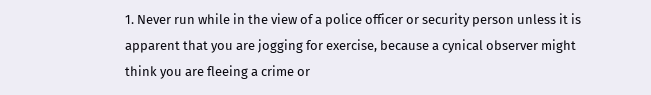1. Never run while in the view of a police officer or security person unless it is apparent that you are jogging for exercise, because a cynical observer might think you are fleeing a crime or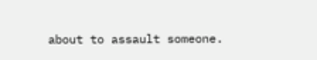about to assault someone.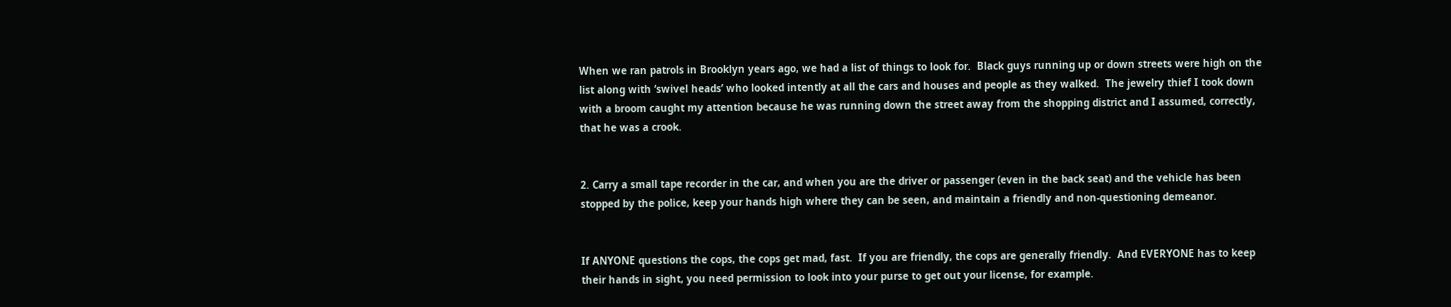When we ran patrols in Brooklyn years ago, we had a list of things to look for.  Black guys running up or down streets were high on the list along with ‘swivel heads’ who looked intently at all the cars and houses and people as they walked.  The jewelry thief I took down with a broom caught my attention because he was running down the street away from the shopping district and I assumed, correctly, that he was a crook.


2. Carry a small tape recorder in the car, and when you are the driver or passenger (even in the back seat) and the vehicle has been stopped by the police, keep your hands high where they can be seen, and maintain a friendly and non-questioning demeanor.


If ANYONE questions the cops, the cops get mad, fast.  If you are friendly, the cops are generally friendly.  And EVERYONE has to keep their hands in sight, you need permission to look into your purse to get out your license, for example.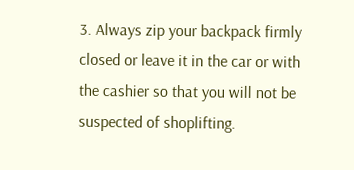3. Always zip your backpack firmly closed or leave it in the car or with the cashier so that you will not be suspected of shoplifting.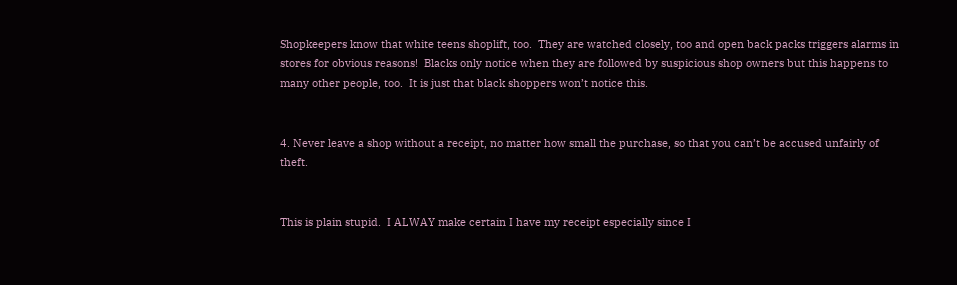Shopkeepers know that white teens shoplift, too.  They are watched closely, too and open back packs triggers alarms in stores for obvious reasons!  Blacks only notice when they are followed by suspicious shop owners but this happens to many other people, too.  It is just that black shoppers won’t notice this.


4. Never leave a shop without a receipt, no matter how small the purchase, so that you can’t be accused unfairly of theft.


This is plain stupid.  I ALWAY make certain I have my receipt especially since I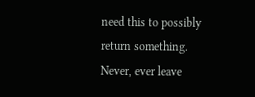need this to possibly return something.  Never, ever leave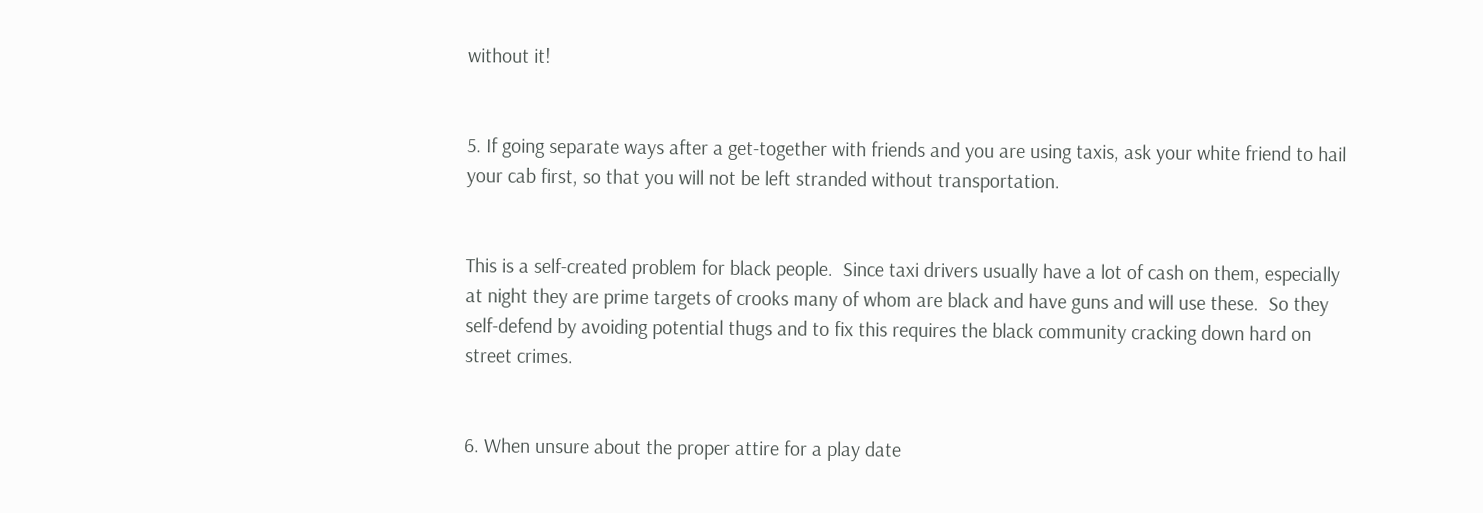without it!


5. If going separate ways after a get-together with friends and you are using taxis, ask your white friend to hail your cab first, so that you will not be left stranded without transportation.


This is a self-created problem for black people.  Since taxi drivers usually have a lot of cash on them, especially at night they are prime targets of crooks many of whom are black and have guns and will use these.  So they self-defend by avoiding potential thugs and to fix this requires the black community cracking down hard on street crimes.


6. When unsure about the proper attire for a play date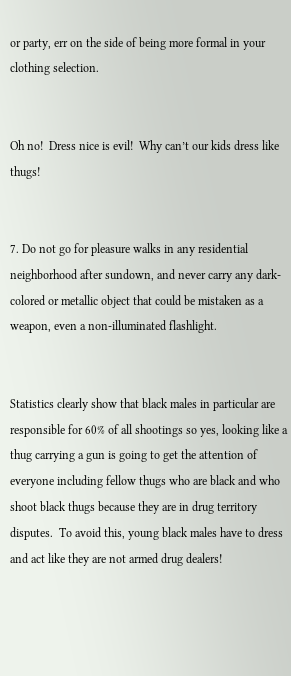or party, err on the side of being more formal in your clothing selection.


Oh no!  Dress nice is evil!  Why can’t our kids dress like thugs!


7. Do not go for pleasure walks in any residential neighborhood after sundown, and never carry any dark-colored or metallic object that could be mistaken as a weapon, even a non-illuminated flashlight.


Statistics clearly show that black males in particular are responsible for 60% of all shootings so yes, looking like a thug carrying a gun is going to get the attention of everyone including fellow thugs who are black and who shoot black thugs because they are in drug territory disputes.  To avoid this, young black males have to dress and act like they are not armed drug dealers!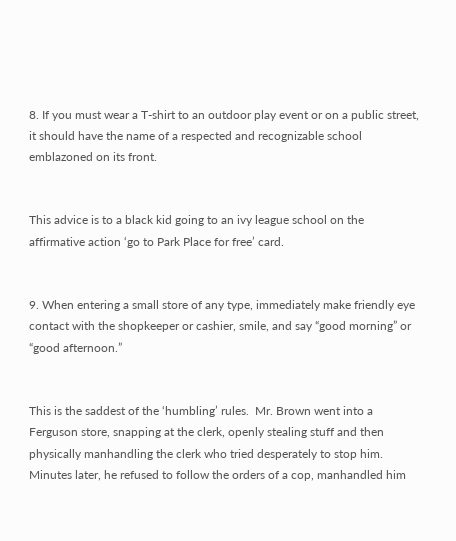8. If you must wear a T-shirt to an outdoor play event or on a public street, it should have the name of a respected and recognizable school emblazoned on its front.


This advice is to a black kid going to an ivy league school on the affirmative action ‘go to Park Place for free’ card.


9. When entering a small store of any type, immediately make friendly eye contact with the shopkeeper or cashier, smile, and say “good morning” or “good afternoon.”


This is the saddest of the ‘humbling’ rules.  Mr. Brown went into a Ferguson store, snapping at the clerk, openly stealing stuff and then physically manhandling the clerk who tried desperately to stop him.  Minutes later, he refused to follow the orders of a cop, manhandled him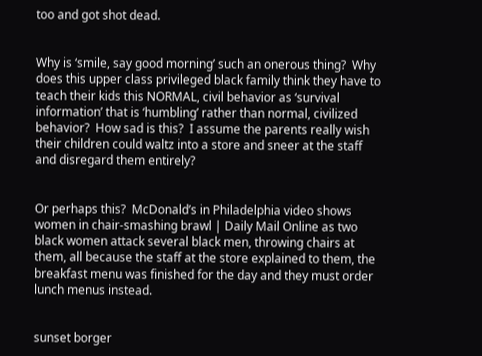too and got shot dead.


Why is ‘smile, say good morning’ such an onerous thing?  Why does this upper class privileged black family think they have to teach their kids this NORMAL, civil behavior as ‘survival information’ that is ‘humbling’ rather than normal, civilized behavior?  How sad is this?  I assume the parents really wish their children could waltz into a store and sneer at the staff and disregard them entirely?


Or perhaps this?  McDonald’s in Philadelphia video shows women in chair-smashing brawl | Daily Mail Online as two black women attack several black men, throwing chairs at them, all because the staff at the store explained to them, the breakfast menu was finished for the day and they must order lunch menus instead.


sunset borger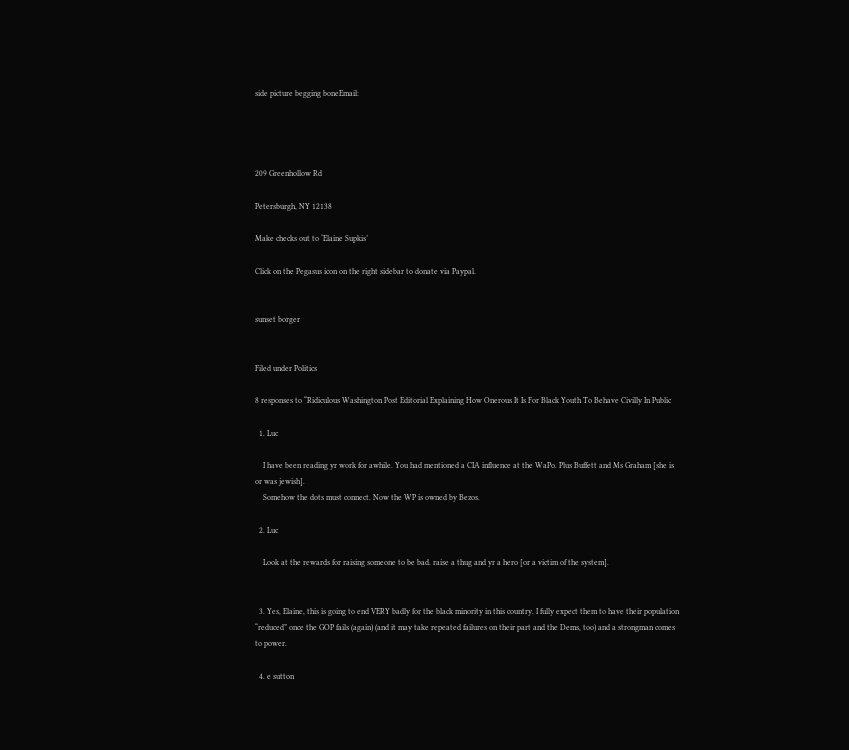side picture begging boneEmail:




209 Greenhollow Rd

Petersburgh, NY 12138

Make checks out to ‘Elaine Supkis’

Click on the Pegasus icon on the right sidebar to donate via Paypal.


sunset borger


Filed under Politics

8 responses to “Ridiculous Washington Post Editorial Explaining How Onerous It Is For Black Youth To Behave Civilly In Public

  1. Luc

    I have been reading yr work for awhile. You had mentioned a CIA influence at the WaPo. Plus Buffett and Ms Graham [she is or was jewish].
    Somehow the dots must connect. Now the WP is owned by Bezos.

  2. Luc

    Look at the rewards for raising someone to be bad. raise a thug and yr a hero [or a victim of the system].


  3. Yes, Elaine, this is going to end VERY badly for the black minority in this country. I fully expect them to have their population “reduced” once the GOP fails (again) (and it may take repeated failures on their part and the Dems, too) and a strongman comes to power.

  4. e sutton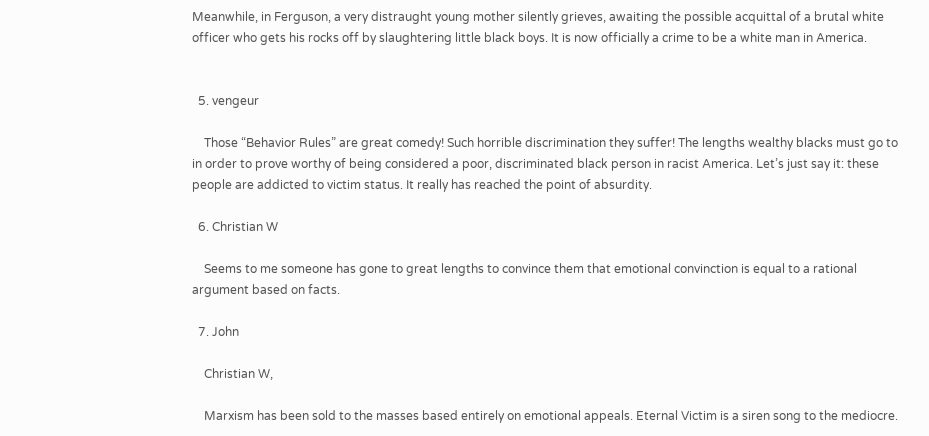Meanwhile, in Ferguson, a very distraught young mother silently grieves, awaiting the possible acquittal of a brutal white officer who gets his rocks off by slaughtering little black boys. It is now officially a crime to be a white man in America.


  5. vengeur

    Those “Behavior Rules” are great comedy! Such horrible discrimination they suffer! The lengths wealthy blacks must go to in order to prove worthy of being considered a poor, discriminated black person in racist America. Let’s just say it: these people are addicted to victim status. It really has reached the point of absurdity.

  6. Christian W

    Seems to me someone has gone to great lengths to convince them that emotional convinction is equal to a rational argument based on facts.

  7. John

    Christian W,

    Marxism has been sold to the masses based entirely on emotional appeals. Eternal Victim is a siren song to the mediocre.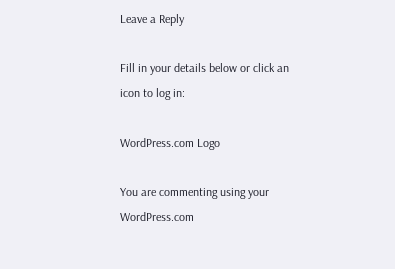Leave a Reply

Fill in your details below or click an icon to log in:

WordPress.com Logo

You are commenting using your WordPress.com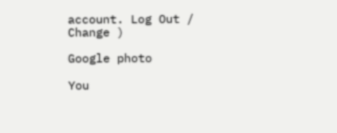account. Log Out /  Change )

Google photo

You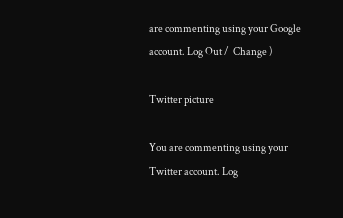are commenting using your Google account. Log Out /  Change )

Twitter picture

You are commenting using your Twitter account. Log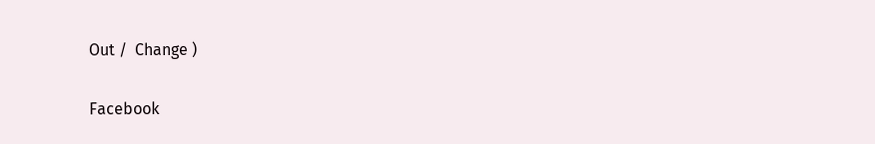Out /  Change )

Facebook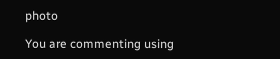photo

You are commenting using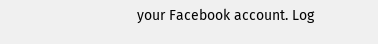your Facebook account. Log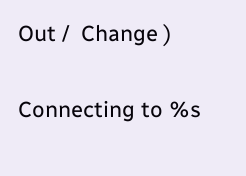Out /  Change )

Connecting to %s